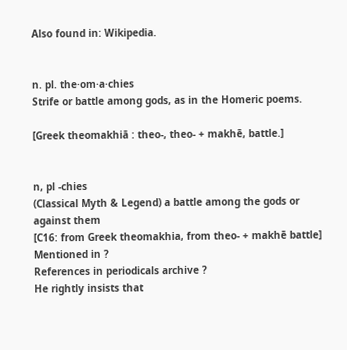Also found in: Wikipedia.


n. pl. the·om·a·chies
Strife or battle among gods, as in the Homeric poems.

[Greek theomakhiā : theo-, theo- + makhē, battle.]


n, pl -chies
(Classical Myth & Legend) a battle among the gods or against them
[C16: from Greek theomakhia, from theo- + makhē battle]
Mentioned in ?
References in periodicals archive ?
He rightly insists that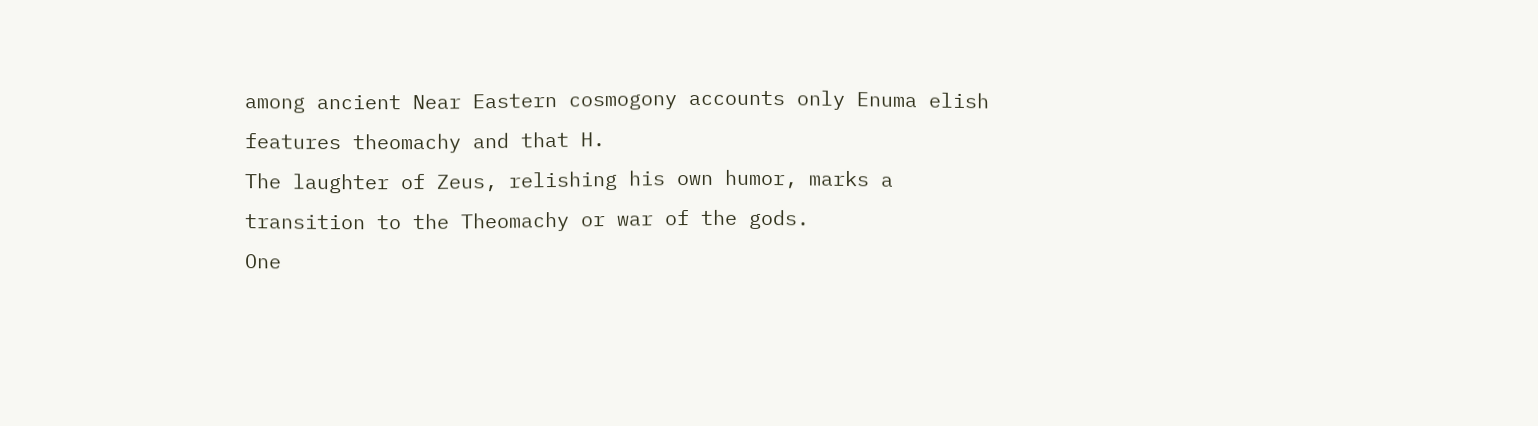among ancient Near Eastern cosmogony accounts only Enuma elish features theomachy and that H.
The laughter of Zeus, relishing his own humor, marks a transition to the Theomachy or war of the gods.
One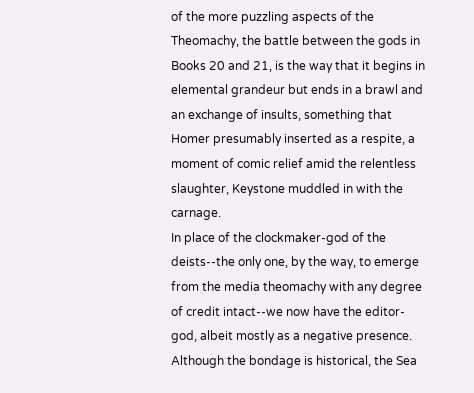of the more puzzling aspects of the Theomachy, the battle between the gods in Books 20 and 21, is the way that it begins in elemental grandeur but ends in a brawl and an exchange of insults, something that Homer presumably inserted as a respite, a moment of comic relief amid the relentless slaughter, Keystone muddled in with the carnage.
In place of the clockmaker-god of the deists--the only one, by the way, to emerge from the media theomachy with any degree of credit intact--we now have the editor-god, albeit mostly as a negative presence.
Although the bondage is historical, the Sea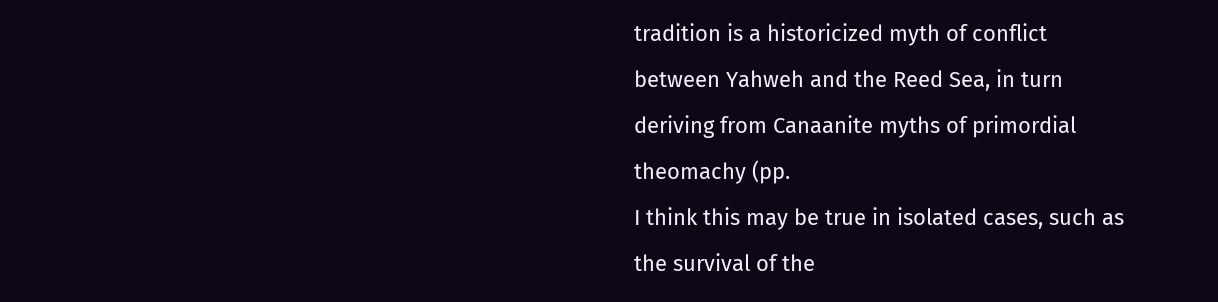tradition is a historicized myth of conflict between Yahweh and the Reed Sea, in turn deriving from Canaanite myths of primordial theomachy (pp.
I think this may be true in isolated cases, such as the survival of the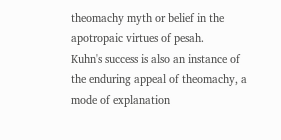theomachy myth or belief in the apotropaic virtues of pesah.
Kuhn's success is also an instance of the enduring appeal of theomachy, a mode of explanation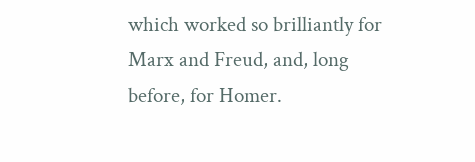which worked so brilliantly for Marx and Freud, and, long before, for Homer.